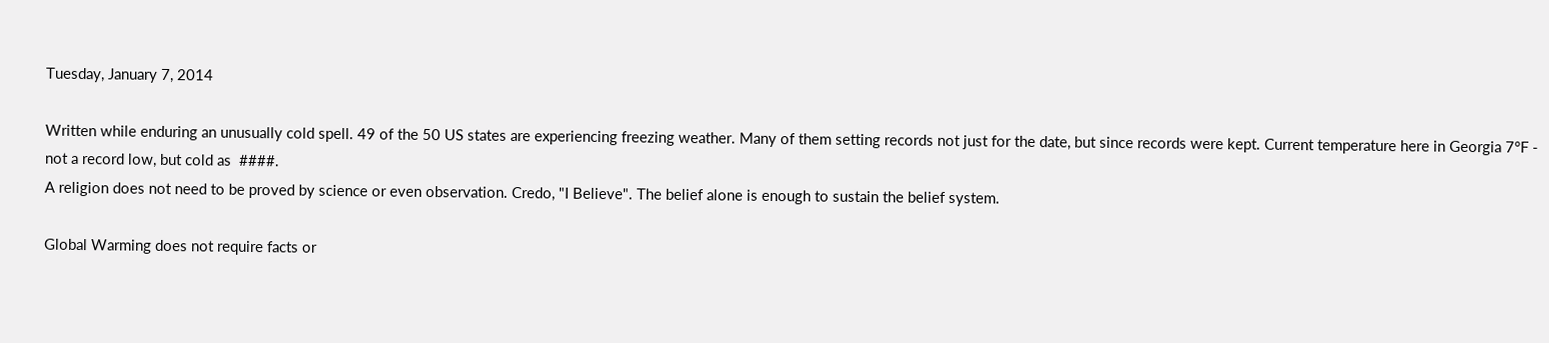Tuesday, January 7, 2014

Written while enduring an unusually cold spell. 49 of the 50 US states are experiencing freezing weather. Many of them setting records not just for the date, but since records were kept. Current temperature here in Georgia 7°F - not a record low, but cold as  ####.
A religion does not need to be proved by science or even observation. Credo, "I Believe". The belief alone is enough to sustain the belief system.

Global Warming does not require facts or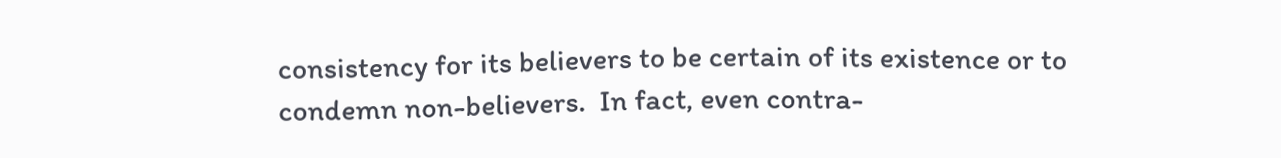consistency for its believers to be certain of its existence or to condemn non-believers.  In fact, even contra-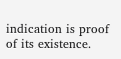indication is proof of its existence.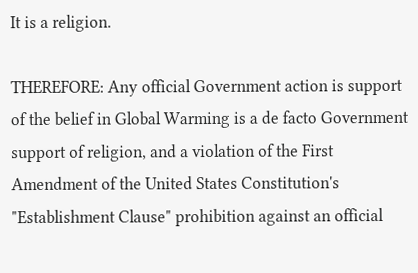It is a religion.

THEREFORE: Any official Government action is support of the belief in Global Warming is a de facto Government support of religion, and a violation of the First Amendment of the United States Constitution's "Establishment Clause" prohibition against an official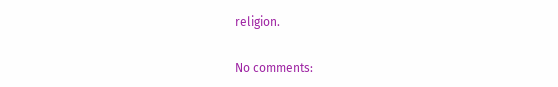religion.

No comments: